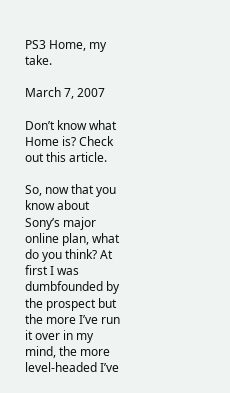PS3 Home, my take.

March 7, 2007

Don’t know what Home is? Check out this article.

So, now that you know about Sony’s major online plan, what do you think? At first I was dumbfounded by the prospect but the more I’ve run it over in my mind, the more level-headed I’ve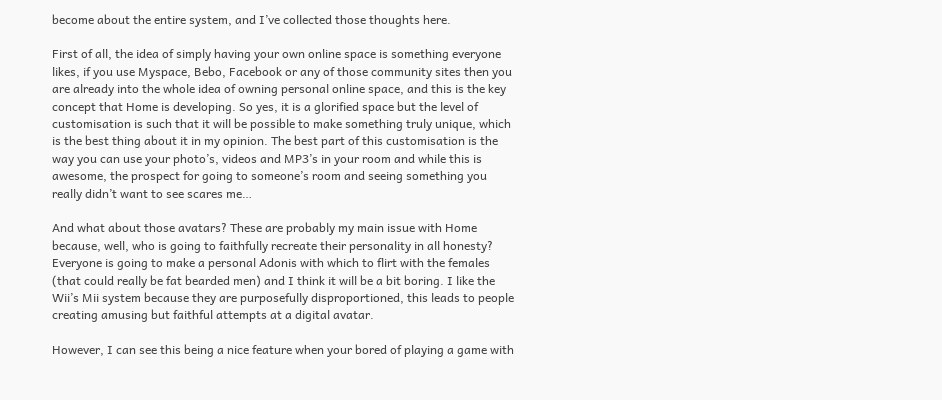become about the entire system, and I’ve collected those thoughts here.

First of all, the idea of simply having your own online space is something everyone likes, if you use Myspace, Bebo, Facebook or any of those community sites then you are already into the whole idea of owning personal online space, and this is the key concept that Home is developing. So yes, it is a glorified space but the level of customisation is such that it will be possible to make something truly unique, which is the best thing about it in my opinion. The best part of this customisation is the way you can use your photo’s, videos and MP3’s in your room and while this is awesome, the prospect for going to someone’s room and seeing something you really didn’t want to see scares me…

And what about those avatars? These are probably my main issue with Home because, well, who is going to faithfully recreate their personality in all honesty? Everyone is going to make a personal Adonis with which to flirt with the females (that could really be fat bearded men) and I think it will be a bit boring. I like the Wii’s Mii system because they are purposefully disproportioned, this leads to people creating amusing but faithful attempts at a digital avatar.

However, I can see this being a nice feature when your bored of playing a game with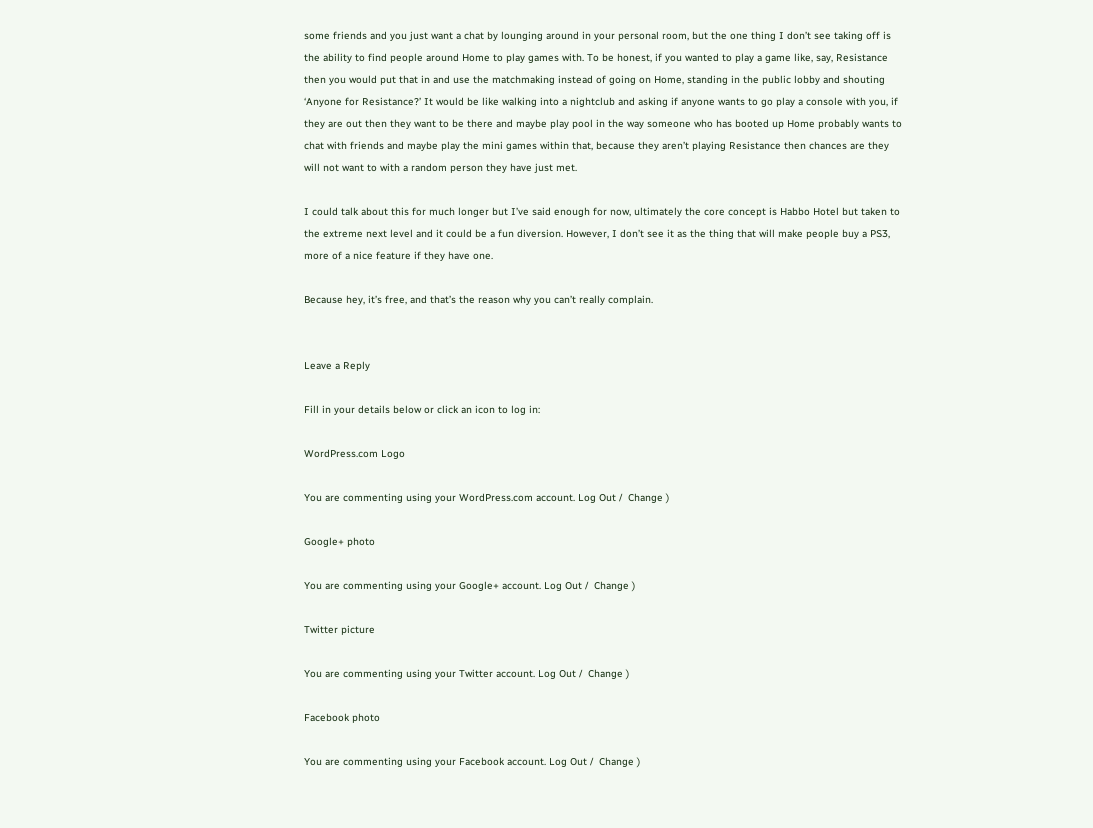some friends and you just want a chat by lounging around in your personal room, but the one thing I don’t see taking off is the ability to find people around Home to play games with. To be honest, if you wanted to play a game like, say, Resistance then you would put that in and use the matchmaking instead of going on Home, standing in the public lobby and shouting ‘Anyone for Resistance?’ It would be like walking into a nightclub and asking if anyone wants to go play a console with you, if they are out then they want to be there and maybe play pool in the way someone who has booted up Home probably wants to chat with friends and maybe play the mini games within that, because they aren’t playing Resistance then chances are they will not want to with a random person they have just met.

I could talk about this for much longer but I’ve said enough for now, ultimately the core concept is Habbo Hotel but taken to the extreme next level and it could be a fun diversion. However, I don’t see it as the thing that will make people buy a PS3, more of a nice feature if they have one.

Because hey, it’s free, and that’s the reason why you can’t really complain.


Leave a Reply

Fill in your details below or click an icon to log in:

WordPress.com Logo

You are commenting using your WordPress.com account. Log Out /  Change )

Google+ photo

You are commenting using your Google+ account. Log Out /  Change )

Twitter picture

You are commenting using your Twitter account. Log Out /  Change )

Facebook photo

You are commenting using your Facebook account. Log Out /  Change )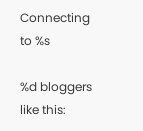Connecting to %s

%d bloggers like this: